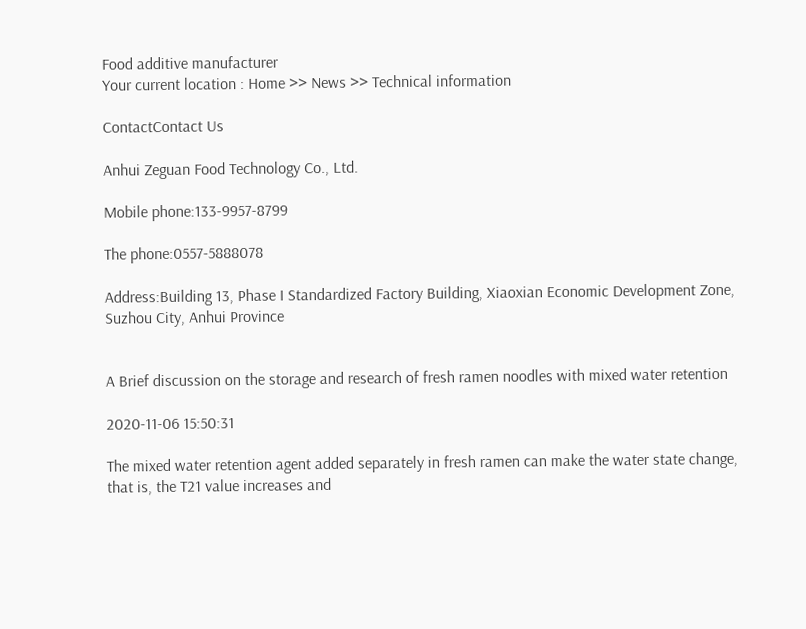Food additive manufacturer
Your current location : Home >> News >> Technical information

ContactContact Us

Anhui Zeguan Food Technology Co., Ltd.

Mobile phone:133-9957-8799

The phone:0557-5888078

Address:Building 13, Phase I Standardized Factory Building, Xiaoxian Economic Development Zone, Suzhou City, Anhui Province


A Brief discussion on the storage and research of fresh ramen noodles with mixed water retention

2020-11-06 15:50:31

The mixed water retention agent added separately in fresh ramen can make the water state change, that is, the T21 value increases and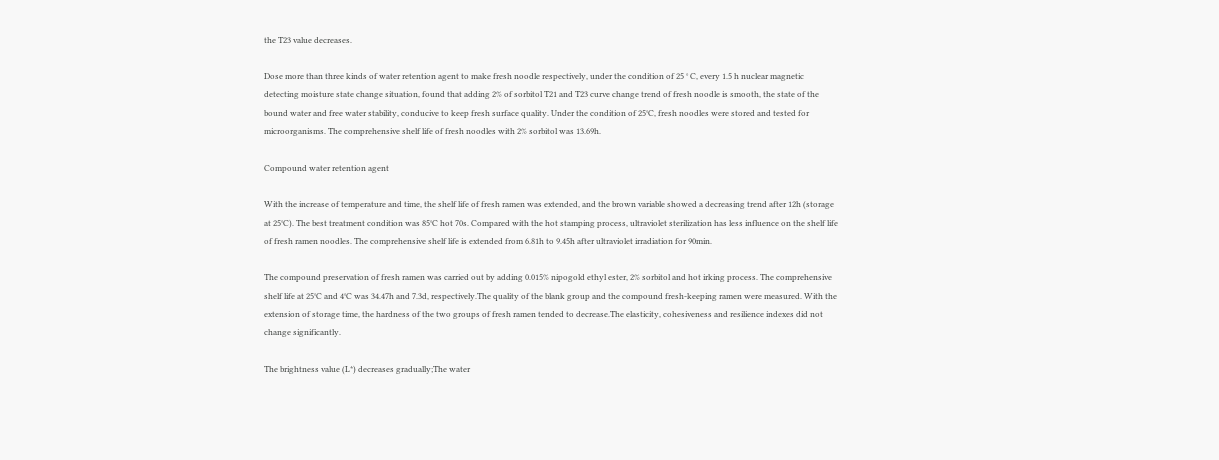the T23 value decreases.

Dose more than three kinds of water retention agent to make fresh noodle respectively, under the condition of 25 ° C, every 1.5 h nuclear magnetic detecting moisture state change situation, found that adding 2% of sorbitol T21 and T23 curve change trend of fresh noodle is smooth, the state of the bound water and free water stability, conducive to keep fresh surface quality. Under the condition of 25°C, fresh noodles were stored and tested for microorganisms. The comprehensive shelf life of fresh noodles with 2% sorbitol was 13.69h.

Compound water retention agent

With the increase of temperature and time, the shelf life of fresh ramen was extended, and the brown variable showed a decreasing trend after 12h (storage at 25°C). The best treatment condition was 85°C hot 70s. Compared with the hot stamping process, ultraviolet sterilization has less influence on the shelf life of fresh ramen noodles. The comprehensive shelf life is extended from 6.81h to 9.45h after ultraviolet irradiation for 90min.

The compound preservation of fresh ramen was carried out by adding 0.015% nipogold ethyl ester, 2% sorbitol and hot irking process. The comprehensive shelf life at 25°C and 4°C was 34.47h and 7.3d, respectively.The quality of the blank group and the compound fresh-keeping ramen were measured. With the extension of storage time, the hardness of the two groups of fresh ramen tended to decrease.The elasticity, cohesiveness and resilience indexes did not change significantly.

The brightness value (L*) decreases gradually;The water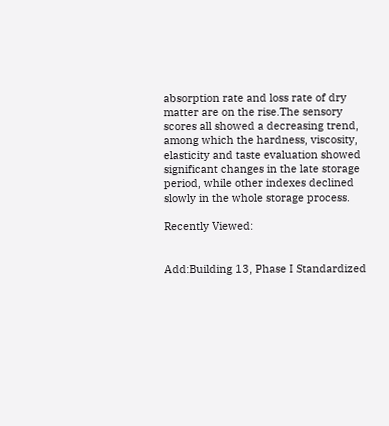absorption rate and loss rate of dry matter are on the rise.The sensory scores all showed a decreasing trend, among which the hardness, viscosity, elasticity and taste evaluation showed significant changes in the late storage period, while other indexes declined slowly in the whole storage process.

Recently Viewed:


Add:Building 13, Phase I Standardized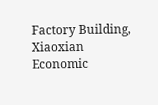Factory Building, Xiaoxian Economic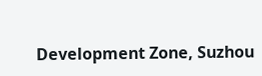Development Zone, Suzhou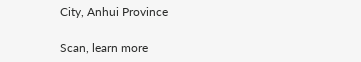City, Anhui Province

Scan, learn more